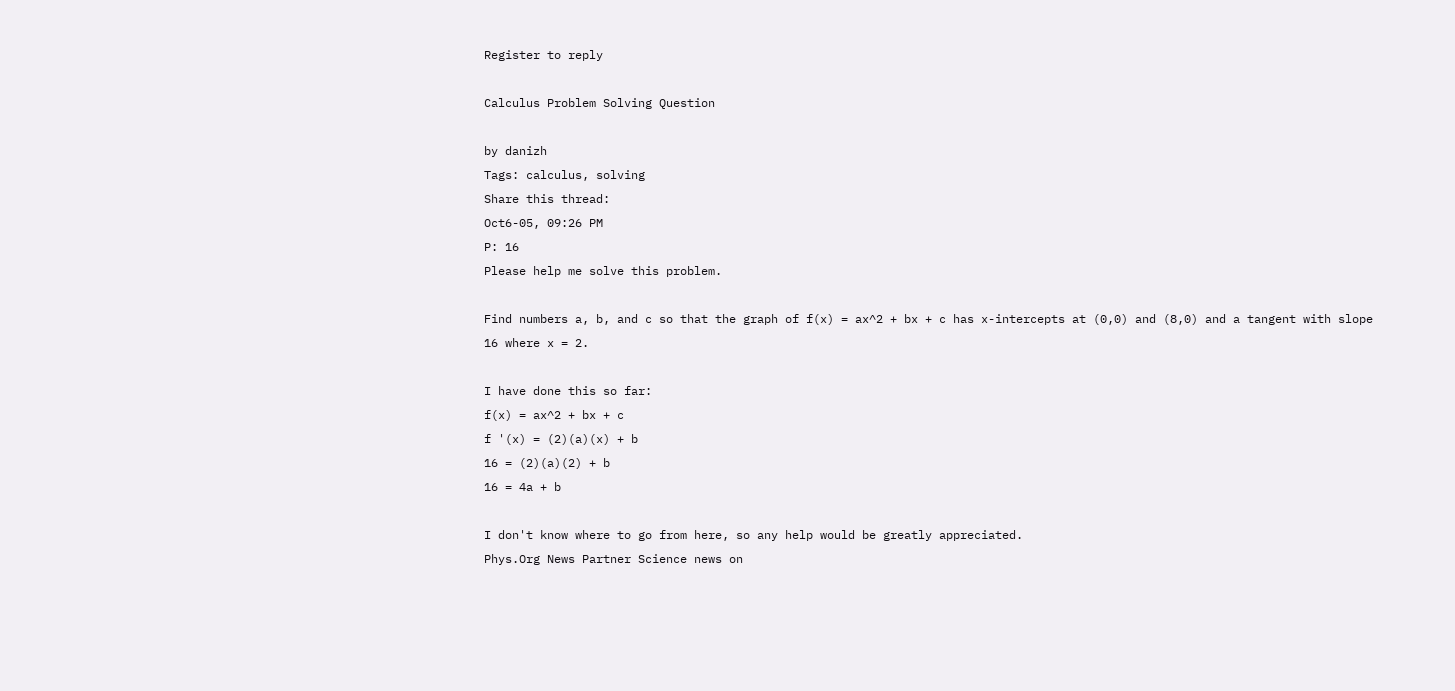Register to reply

Calculus Problem Solving Question

by danizh
Tags: calculus, solving
Share this thread:
Oct6-05, 09:26 PM
P: 16
Please help me solve this problem.

Find numbers a, b, and c so that the graph of f(x) = ax^2 + bx + c has x-intercepts at (0,0) and (8,0) and a tangent with slope 16 where x = 2.

I have done this so far:
f(x) = ax^2 + bx + c
f '(x) = (2)(a)(x) + b
16 = (2)(a)(2) + b
16 = 4a + b

I don't know where to go from here, so any help would be greatly appreciated.
Phys.Org News Partner Science news on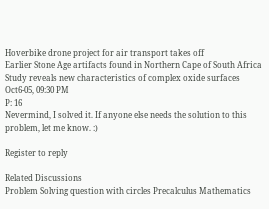Hoverbike drone project for air transport takes off
Earlier Stone Age artifacts found in Northern Cape of South Africa
Study reveals new characteristics of complex oxide surfaces
Oct6-05, 09:30 PM
P: 16
Nevermind, I solved it. If anyone else needs the solution to this problem, let me know. :)

Register to reply

Related Discussions
Problem Solving question with circles Precalculus Mathematics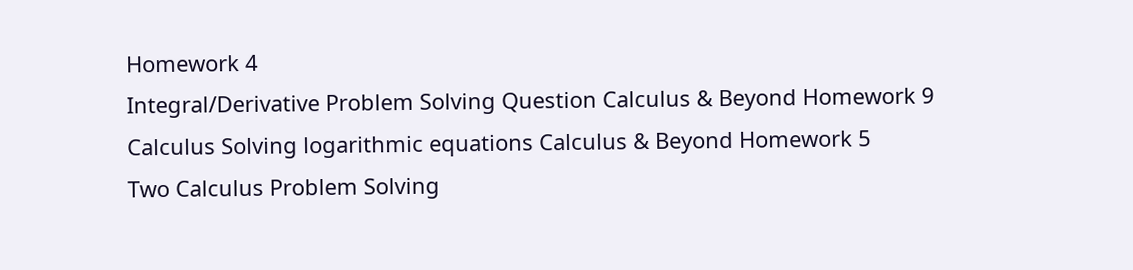Homework 4
Integral/Derivative Problem Solving Question Calculus & Beyond Homework 9
Calculus Solving logarithmic equations Calculus & Beyond Homework 5
Two Calculus Problem Solving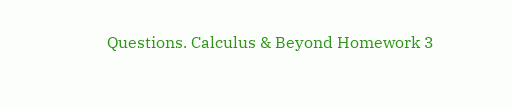Questions. Calculus & Beyond Homework 3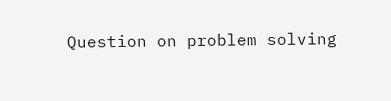Question on problem solving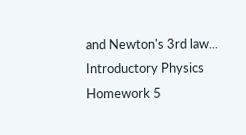and Newton's 3rd law... Introductory Physics Homework 5